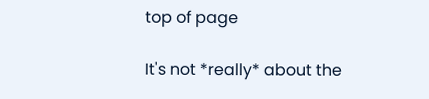top of page

It's not *really* about the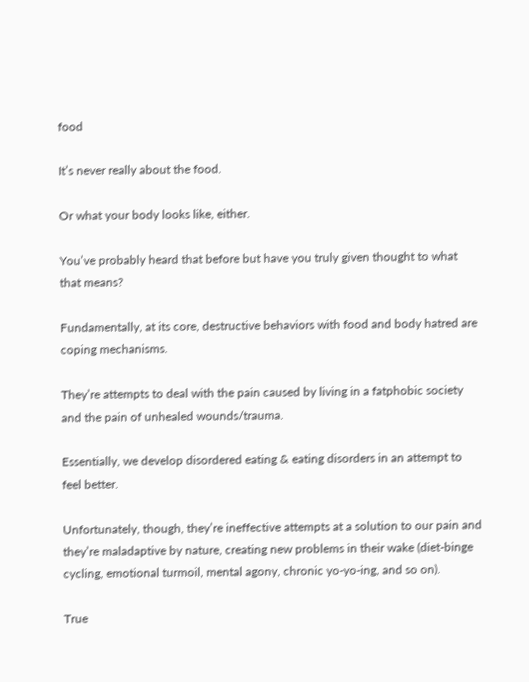food

It’s never really about the food.

Or what your body looks like, either.

You’ve probably heard that before but have you truly given thought to what that means?

Fundamentally, at its core, destructive behaviors with food and body hatred are coping mechanisms.

They’re attempts to deal with the pain caused by living in a fatphobic society and the pain of unhealed wounds/trauma.

Essentially, we develop disordered eating & eating disorders in an attempt to feel better.

Unfortunately, though, they’re ineffective attempts at a solution to our pain and they’re maladaptive by nature, creating new problems in their wake (diet-binge cycling, emotional turmoil, mental agony, chronic yo-yo-ing, and so on).

True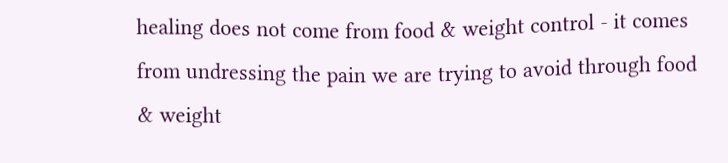healing does not come from food & weight control - it comes from undressing the pain we are trying to avoid through food & weight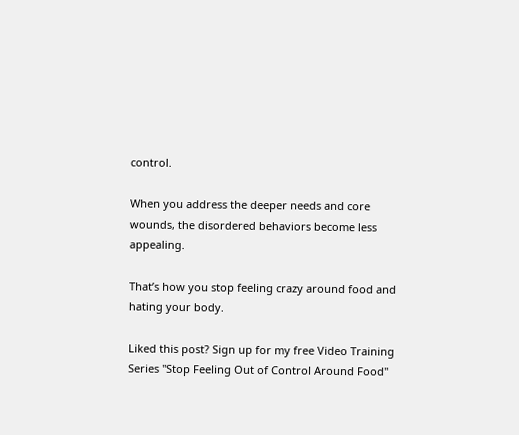control.

When you address the deeper needs and core wounds, the disordered behaviors become less appealing.

That’s how you stop feeling crazy around food and hating your body.

Liked this post? Sign up for my free Video Training Series "Stop Feeling Out of Control Around Food"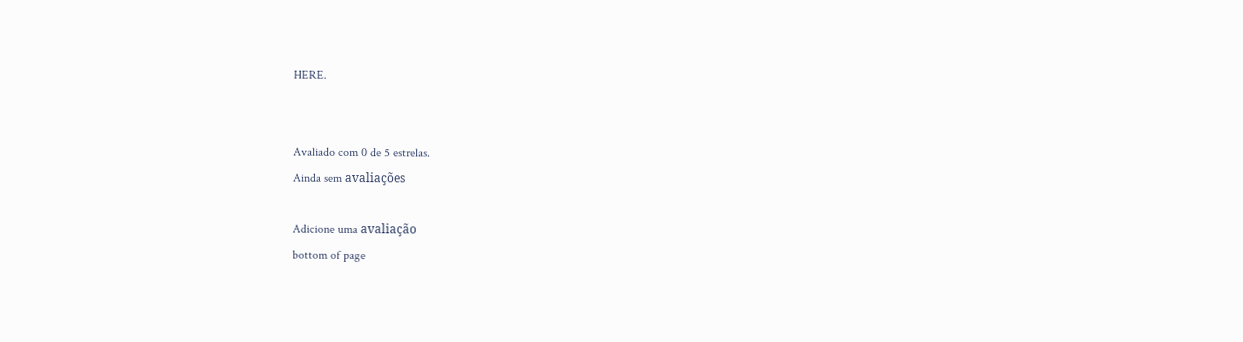HERE.


Avaliado com 0 de 5 estrelas.
Ainda sem avaliações

Adicione uma avaliação
bottom of page